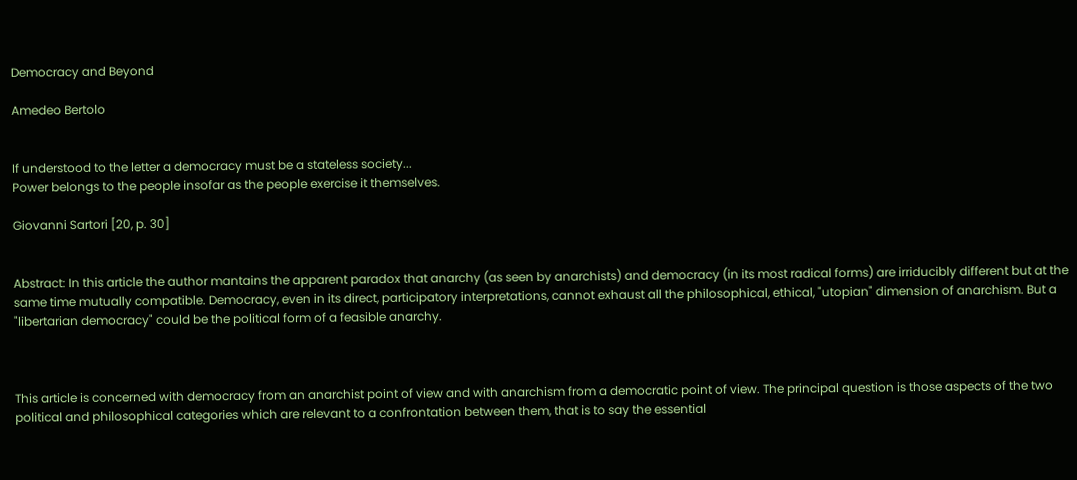Democracy and Beyond

Amedeo Bertolo


If understood to the letter a democracy must be a stateless society...
Power belongs to the people insofar as the people exercise it themselves.

Giovanni Sartori [20, p. 30]


Abstract: In this article the author mantains the apparent paradox that anarchy (as seen by anarchists) and democracy (in its most radical forms) are irriducibly different but at the same time mutually compatible. Democracy, even in its direct, participatory interpretations, cannot exhaust all the philosophical, ethical, "utopian" dimension of anarchism. But a "libertarian democracy" could be the political form of a feasible anarchy.



This article is concerned with democracy from an anarchist point of view and with anarchism from a democratic point of view. The principal question is those aspects of the two political and philosophical categories which are relevant to a confrontation between them, that is to say the essential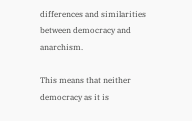differences and similarities between democracy and anarchism.

This means that neither democracy as it is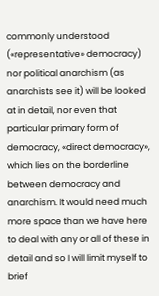commonly understood («representative» democracy) nor political anarchism (as anarchists see it) will be looked at in detail, nor even that particular primary form of democracy, «direct democracy», which lies on the borderline between democracy and anarchism. It would need much more space than we have here to deal with any or all of these in detail and so I will limit myself to brief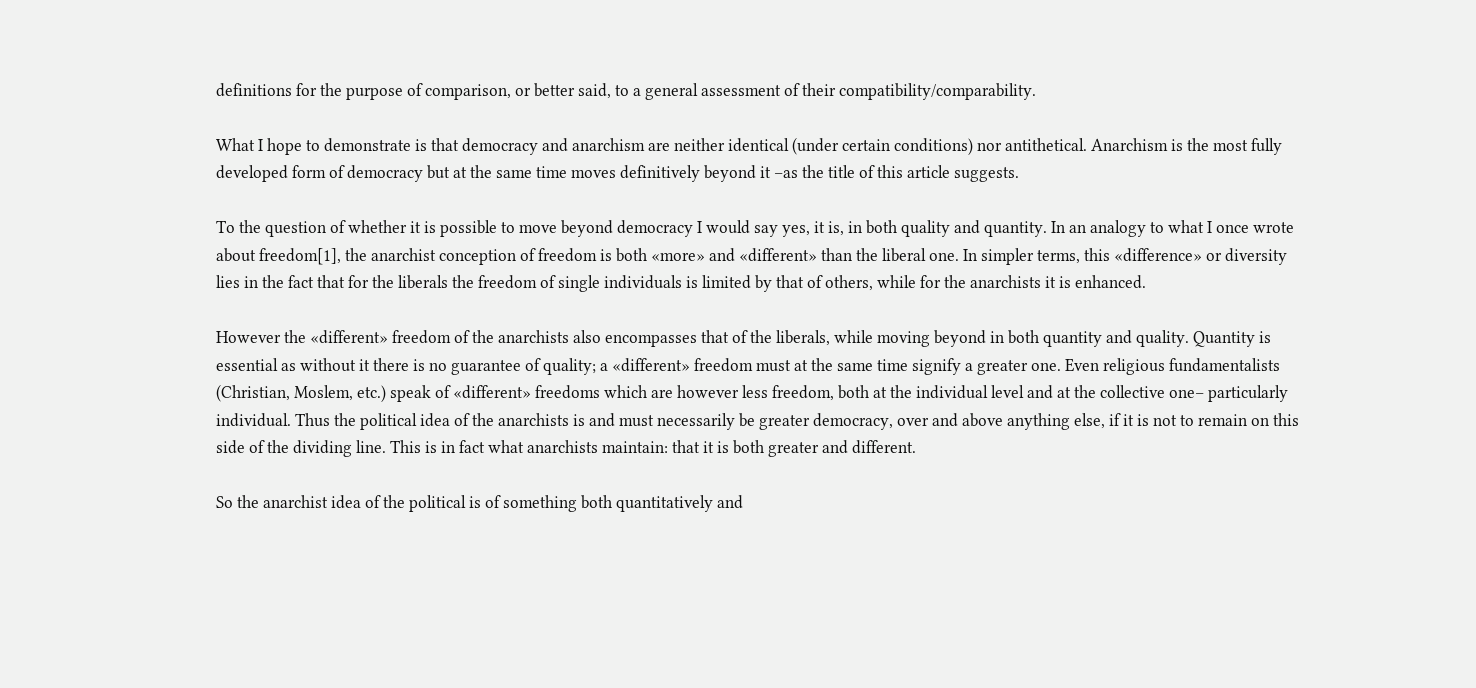definitions for the purpose of comparison, or better said, to a general assessment of their compatibility/comparability.

What I hope to demonstrate is that democracy and anarchism are neither identical (under certain conditions) nor antithetical. Anarchism is the most fully developed form of democracy but at the same time moves definitively beyond it –as the title of this article suggests.

To the question of whether it is possible to move beyond democracy I would say yes, it is, in both quality and quantity. In an analogy to what I once wrote about freedom[1], the anarchist conception of freedom is both «more» and «different» than the liberal one. In simpler terms, this «difference» or diversity lies in the fact that for the liberals the freedom of single individuals is limited by that of others, while for the anarchists it is enhanced.

However the «different» freedom of the anarchists also encompasses that of the liberals, while moving beyond in both quantity and quality. Quantity is essential as without it there is no guarantee of quality; a «different» freedom must at the same time signify a greater one. Even religious fundamentalists (Christian, Moslem, etc.) speak of «different» freedoms which are however less freedom, both at the individual level and at the collective one– particularly individual. Thus the political idea of the anarchists is and must necessarily be greater democracy, over and above anything else, if it is not to remain on this side of the dividing line. This is in fact what anarchists maintain: that it is both greater and different.

So the anarchist idea of the political is of something both quantitatively and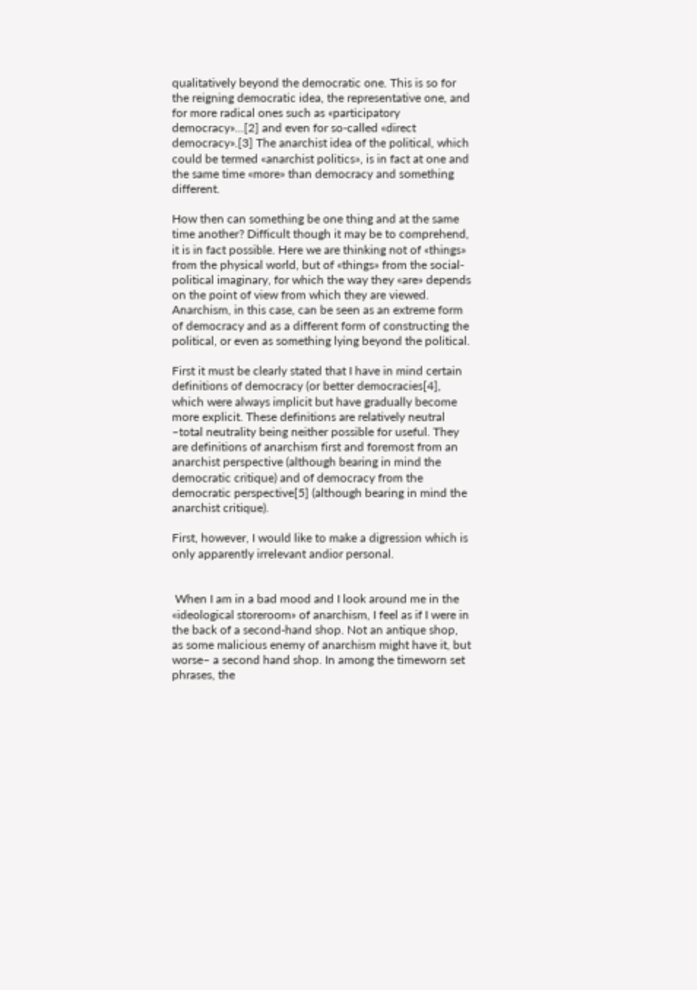qualitatively beyond the democratic one. This is so for the reigning democratic idea, the representative one, and for more radical ones such as «participatory democracy»...[2] and even for so-called «direct democracy».[3] The anarchist idea of the political, which could be termed «anarchist politics», is in fact at one and the same time «more» than democracy and something different.

How then can something be one thing and at the same time another? Difficult though it may be to comprehend, it is in fact possible. Here we are thinking not of «things» from the physical world, but of «things» from the social-political imaginary, for which the way they «are» depends on the point of view from which they are viewed. Anarchism, in this case, can be seen as an extreme form of democracy and as a different form of constructing the political, or even as something lying beyond the political.

First it must be clearly stated that I have in mind certain definitions of democracy (or better democracies[4], which were always implicit but have gradually become more explicit. These definitions are relatively neutral –total neutrality being neither possible for useful. They are definitions of anarchism first and foremost from an anarchist perspective (although bearing in mind the democratic critique) and of democracy from the democratic perspective[5] (although bearing in mind the anarchist critique).

First, however, I would like to make a digression which is only apparently irrelevant andior personal.


 When I am in a bad mood and I look around me in the «ideological storeroom» of anarchism, I feel as if I were in the back of a second-hand shop. Not an antique shop, as some malicious enemy of anarchism might have it, but worse– a second hand shop. In among the timeworn set phrases, the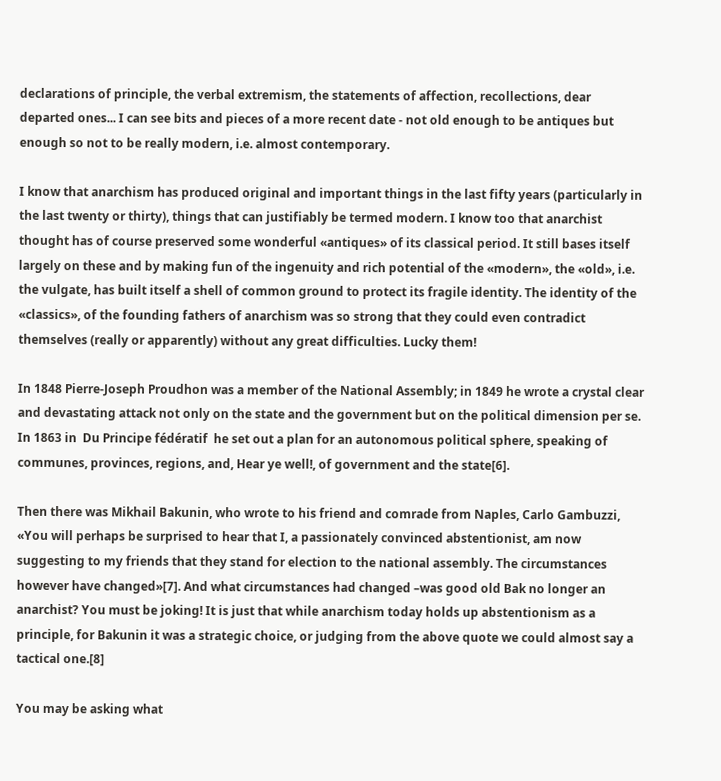declarations of principle, the verbal extremism, the statements of affection, recollections, dear departed ones... I can see bits and pieces of a more recent date - not old enough to be antiques but enough so not to be really modern, i.e. almost contemporary.

I know that anarchism has produced original and important things in the last fifty years (particularly in the last twenty or thirty), things that can justifiably be termed modern. I know too that anarchist thought has of course preserved some wonderful «antiques» of its classical period. It still bases itself largely on these and by making fun of the ingenuity and rich potential of the «modern», the «old», i.e. the vulgate, has built itself a shell of common ground to protect its fragile identity. The identity of the «classics», of the founding fathers of anarchism was so strong that they could even contradict themselves (really or apparently) without any great difficulties. Lucky them!

In 1848 Pierre-Joseph Proudhon was a member of the National Assembly; in 1849 he wrote a crystal clear and devastating attack not only on the state and the government but on the political dimension per se. In 1863 in  Du Principe fédératif  he set out a plan for an autonomous political sphere, speaking of communes, provinces, regions, and, Hear ye well!, of government and the state[6].

Then there was Mikhail Bakunin, who wrote to his friend and comrade from Naples, Carlo Gambuzzi, «You will perhaps be surprised to hear that I, a passionately convinced abstentionist, am now suggesting to my friends that they stand for election to the national assembly. The circumstances however have changed»[7]. And what circumstances had changed –was good old Bak no longer an anarchist? You must be joking! It is just that while anarchism today holds up abstentionism as a principle, for Bakunin it was a strategic choice, or judging from the above quote we could almost say a tactical one.[8]

You may be asking what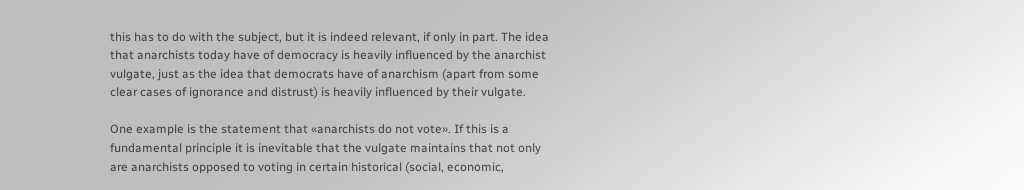this has to do with the subject, but it is indeed relevant, if only in part. The idea that anarchists today have of democracy is heavily influenced by the anarchist vulgate, just as the idea that democrats have of anarchism (apart from some clear cases of ignorance and distrust) is heavily influenced by their vulgate.

One example is the statement that «anarchists do not vote». If this is a fundamental principle it is inevitable that the vulgate maintains that not only are anarchists opposed to voting in certain historical (social, economic,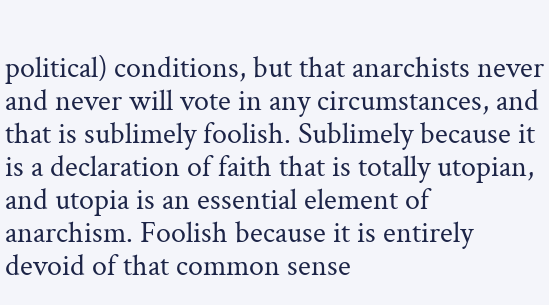political) conditions, but that anarchists never and never will vote in any circumstances, and that is sublimely foolish. Sublimely because it is a declaration of faith that is totally utopian, and utopia is an essential element of anarchism. Foolish because it is entirely devoid of that common sense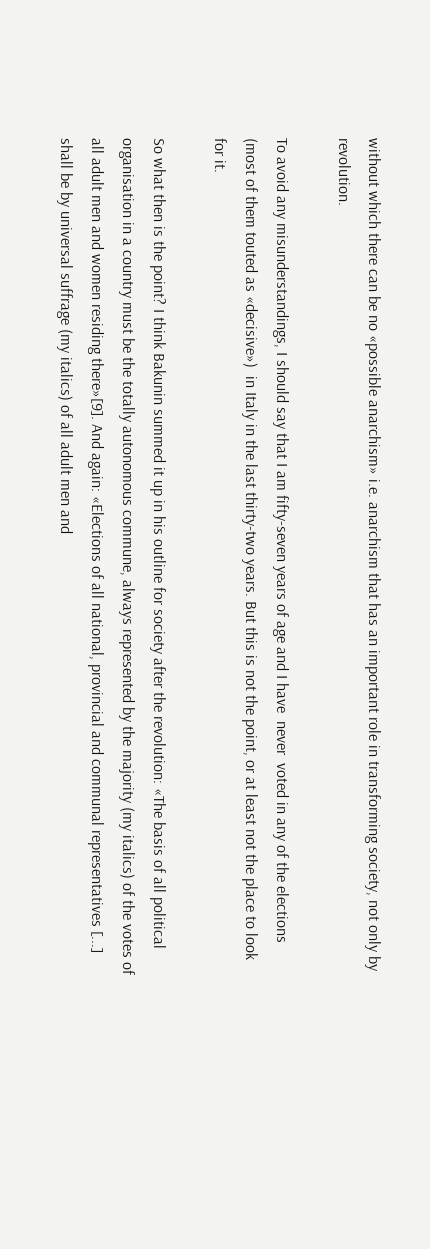without which there can be no «possible anarchism» i.e. anarchism that has an important role in transforming society, not only by revolution.

To avoid any misunderstandings, I should say that I am fifty-seven years of age and I have  never  voted in any of the elections (most of them touted as «decisive»)  in Italy in the last thirty-two years. But this is not the point, or at least not the place to look for it.

So what then is the point? I think Bakunin summed it up in his outline for society after the revolution: «The basis of all political organisation in a country must be the totally autonomous commune, always represented by the majority (my italics) of the votes of all adult men and women residing there»[9]. And again: «Elections of all national, provincial and communal representatives [...] shall be by universal suffrage (my italics) of all adult men and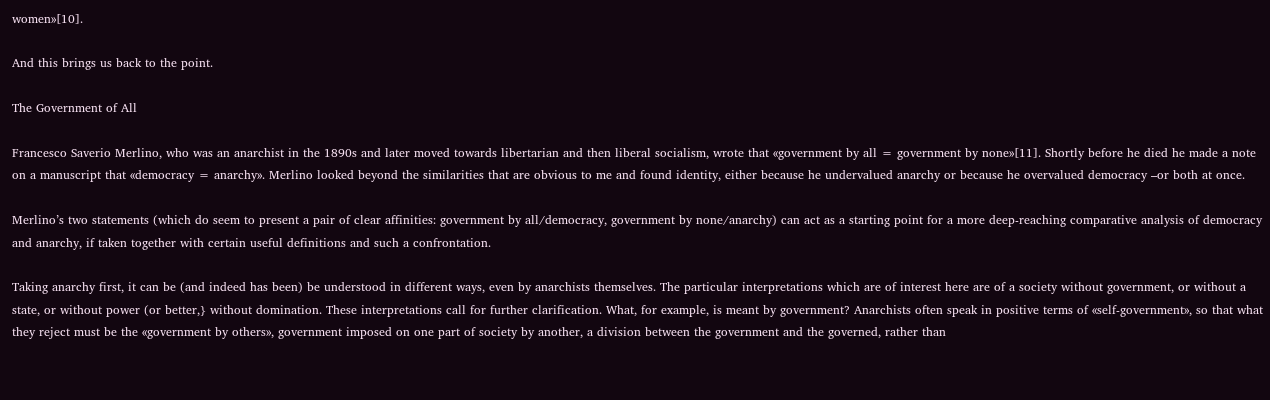women»[10].

And this brings us back to the point.

The Government of All

Francesco Saverio Merlino, who was an anarchist in the 1890s and later moved towards libertarian and then liberal socialism, wrote that «government by all = government by none»[11]. Shortly before he died he made a note on a manuscript that «democracy = anarchy». Merlino looked beyond the similarities that are obvious to me and found identity, either because he undervalued anarchy or because he overvalued democracy –or both at once.

Merlino’s two statements (which do seem to present a pair of clear affinities: government by all/democracy, government by none/anarchy) can act as a starting point for a more deep-reaching comparative analysis of democracy and anarchy, if taken together with certain useful definitions and such a confrontation.

Taking anarchy first, it can be (and indeed has been) be understood in different ways, even by anarchists themselves. The particular interpretations which are of interest here are of a society without government, or without a state, or without power (or better,} without domination. These interpretations call for further clarification. What, for example, is meant by government? Anarchists often speak in positive terms of «self-government», so that what they reject must be the «government by others», government imposed on one part of society by another, a division between the government and the governed, rather than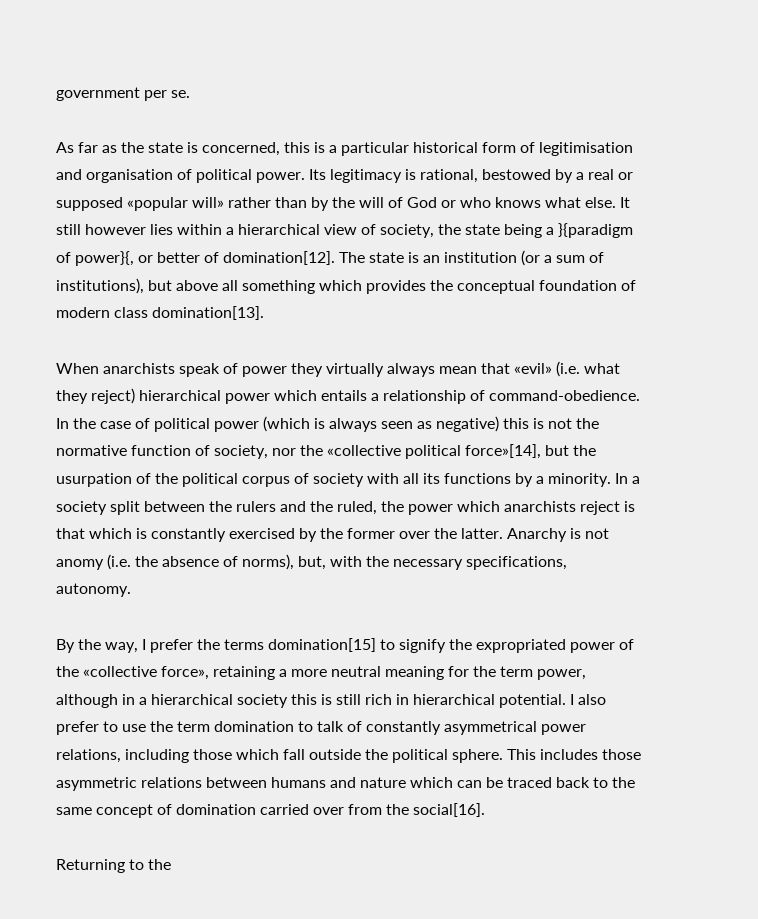government per se.

As far as the state is concerned, this is a particular historical form of legitimisation and organisation of political power. Its legitimacy is rational, bestowed by a real or supposed «popular will» rather than by the will of God or who knows what else. It still however lies within a hierarchical view of society, the state being a }{paradigm of power}{, or better of domination[12]. The state is an institution (or a sum of institutions), but above all something which provides the conceptual foundation of modern class domination[13].

When anarchists speak of power they virtually always mean that «evil» (i.e. what they reject) hierarchical power which entails a relationship of command-obedience. In the case of political power (which is always seen as negative) this is not the normative function of society, nor the «collective political force»[14], but the usurpation of the political corpus of society with all its functions by a minority. In a society split between the rulers and the ruled, the power which anarchists reject is that which is constantly exercised by the former over the latter. Anarchy is not anomy (i.e. the absence of norms), but, with the necessary specifications, autonomy.

By the way, I prefer the terms domination[15] to signify the expropriated power of the «collective force», retaining a more neutral meaning for the term power, although in a hierarchical society this is still rich in hierarchical potential. I also prefer to use the term domination to talk of constantly asymmetrical power relations, including those which fall outside the political sphere. This includes those asymmetric relations between humans and nature which can be traced back to the same concept of domination carried over from the social[16].

Returning to the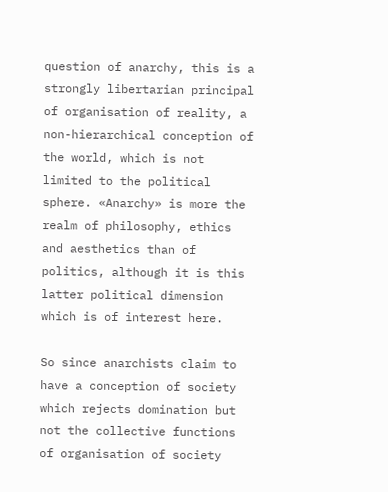question of anarchy, this is a strongly libertarian principal of organisation of reality, a non-hierarchical conception of the world, which is not limited to the political sphere. «Anarchy» is more the realm of philosophy, ethics and aesthetics than of politics, although it is this latter political dimension which is of interest here.

So since anarchists claim to have a conception of society which rejects domination but not the collective functions of organisation of society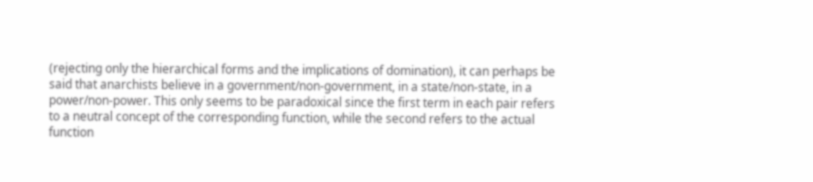(rejecting only the hierarchical forms and the implications of domination), it can perhaps be said that anarchists believe in a government/non-government, in a state/non-state, in a power/non-power. This only seems to be paradoxical since the first term in each pair refers to a neutral concept of the corresponding function, while the second refers to the actual function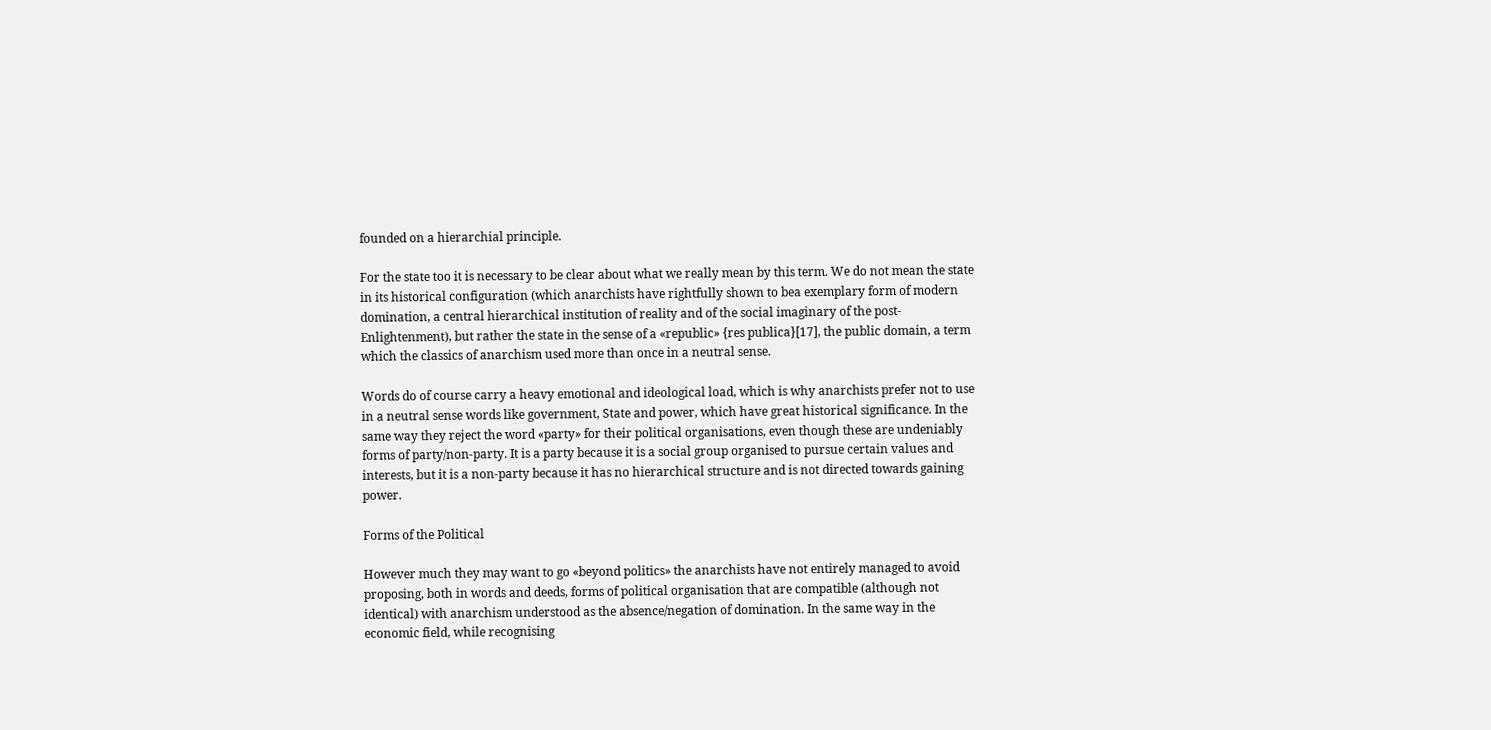founded on a hierarchial principle.

For the state too it is necessary to be clear about what we really mean by this term. We do not mean the state in its historical configuration (which anarchists have rightfully shown to bea exemplary form of modern domination, a central hierarchical institution of reality and of the social imaginary of the post-Enlightenment), but rather the state in the sense of a «republic» {res publica}[17], the public domain, a term which the classics of anarchism used more than once in a neutral sense.

Words do of course carry a heavy emotional and ideological load, which is why anarchists prefer not to use in a neutral sense words like government, State and power, which have great historical significance. In the same way they reject the word «party» for their political organisations, even though these are undeniably forms of party/non-party. It is a party because it is a social group organised to pursue certain values and interests, but it is a non-party because it has no hierarchical structure and is not directed towards gaining power.

Forms of the Political

However much they may want to go «beyond politics» the anarchists have not entirely managed to avoid proposing, both in words and deeds, forms of political organisation that are compatible (although not identical) with anarchism understood as the absence/negation of domination. In the same way in the economic field, while recognising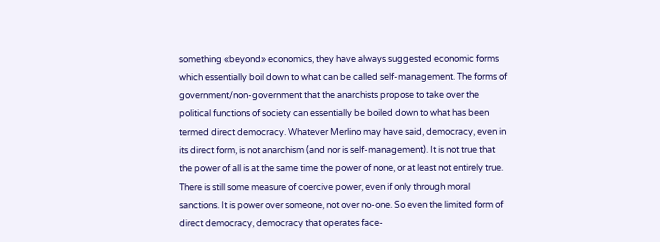something «beyond» economics, they have always suggested economic forms which essentially boil down to what can be called self-management. The forms of government/non-government that the anarchists propose to take over the political functions of society can essentially be boiled down to what has been termed direct democracy. Whatever Merlino may have said, democracy, even in its direct form, is not anarchism (and nor is self-management). It is not true that the power of all is at the same time the power of none, or at least not entirely true. There is still some measure of coercive power, even if only through moral sanctions. It is power over someone, not over no-one. So even the limited form of direct democracy, democracy that operates face-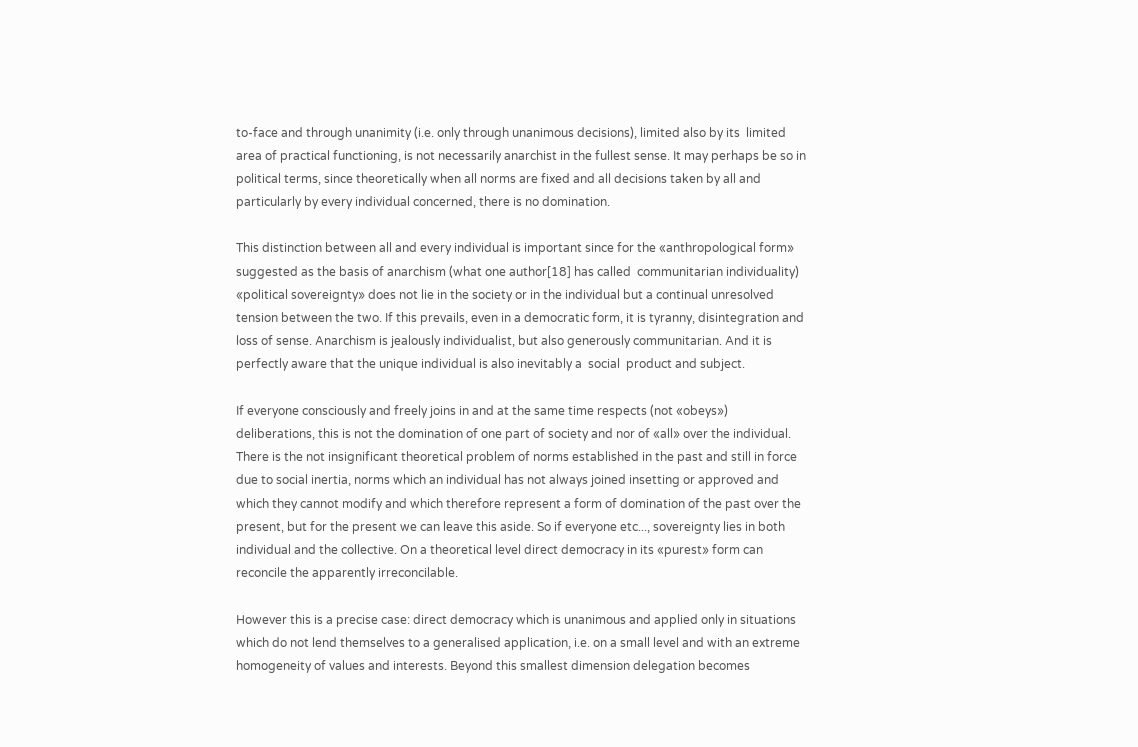to-face and through unanimity (i.e. only through unanimous decisions), limited also by its  limited area of practical functioning, is not necessarily anarchist in the fullest sense. It may perhaps be so in political terms, since theoretically when all norms are fixed and all decisions taken by all and particularly by every individual concerned, there is no domination.

This distinction between all and every individual is important since for the «anthropological form» suggested as the basis of anarchism (what one author[18] has called  communitarian individuality) «political sovereignty» does not lie in the society or in the individual but a continual unresolved tension between the two. If this prevails, even in a democratic form, it is tyranny, disintegration and loss of sense. Anarchism is jealously individualist, but also generously communitarian. And it is perfectly aware that the unique individual is also inevitably a  social  product and subject.

If everyone consciously and freely joins in and at the same time respects (not «obeys») deliberations, this is not the domination of one part of society and nor of «all» over the individual. There is the not insignificant theoretical problem of norms established in the past and still in force due to social inertia, norms which an individual has not always joined insetting or approved and which they cannot modify and which therefore represent a form of domination of the past over the present, but for the present we can leave this aside. So if everyone etc..., sovereignty lies in both individual and the collective. On a theoretical level direct democracy in its «purest» form can reconcile the apparently irreconcilable.

However this is a precise case: direct democracy which is unanimous and applied only in situations which do not lend themselves to a generalised application, i.e. on a small level and with an extreme homogeneity of values and interests. Beyond this smallest dimension delegation becomes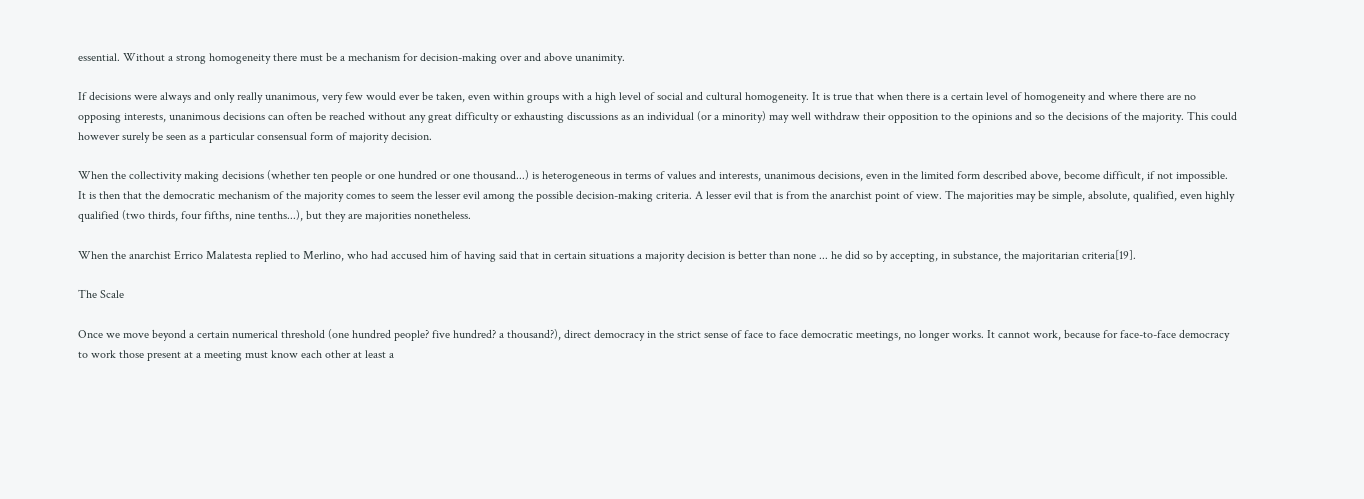essential. Without a strong homogeneity there must be a mechanism for decision-making over and above unanimity.

If decisions were always and only really unanimous, very few would ever be taken, even within groups with a high level of social and cultural homogeneity. It is true that when there is a certain level of homogeneity and where there are no opposing interests, unanimous decisions can often be reached without any great difficulty or exhausting discussions as an individual (or a minority) may well withdraw their opposition to the opinions and so the decisions of the majority. This could however surely be seen as a particular consensual form of majority decision.

When the collectivity making decisions (whether ten people or one hundred or one thousand...) is heterogeneous in terms of values and interests, unanimous decisions, even in the limited form described above, become difficult, if not impossible. It is then that the democratic mechanism of the majority comes to seem the lesser evil among the possible decision-making criteria. A lesser evil that is from the anarchist point of view. The majorities may be simple, absolute, qualified, even highly qualified (two thirds, four fifths, nine tenths...), but they are majorities nonetheless.

When the anarchist Errico Malatesta replied to Merlino, who had accused him of having said that in certain situations a majority decision is better than none ... he did so by accepting, in substance, the majoritarian criteria[19].

The Scale

Once we move beyond a certain numerical threshold (one hundred people? five hundred? a thousand?), direct democracy in the strict sense of face to face democratic meetings, no longer works. It cannot work, because for face-to-face democracy to work those present at a meeting must know each other at least a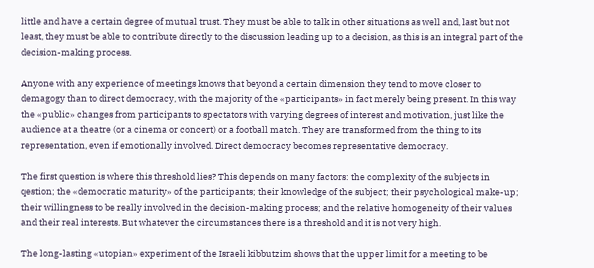little and have a certain degree of mutual trust. They must be able to talk in other situations as well and, last but not least, they must be able to contribute directly to the discussion leading up to a decision, as this is an integral part of the decision-making process.

Anyone with any experience of meetings knows that beyond a certain dimension they tend to move closer to demagogy than to direct democracy, with the majority of the «participants» in fact merely being present. In this way the «public» changes from participants to spectators with varying degrees of interest and motivation, just like the audience at a theatre (or a cinema or concert) or a football match. They are transformed from the thing to its representation, even if emotionally involved. Direct democracy becomes representative democracy.

The first question is where this threshold lies? This depends on many factors: the complexity of the subjects in qestion; the «democratic maturity» of the participants; their knowledge of the subject; their psychological make-up; their willingness to be really involved in the decision-making process; and the relative homogeneity of their values and their real interests. But whatever the circumstances there is a threshold and it is not very high.

The long-lasting «utopian» experiment of the Israeli kibbutzim shows that the upper limit for a meeting to be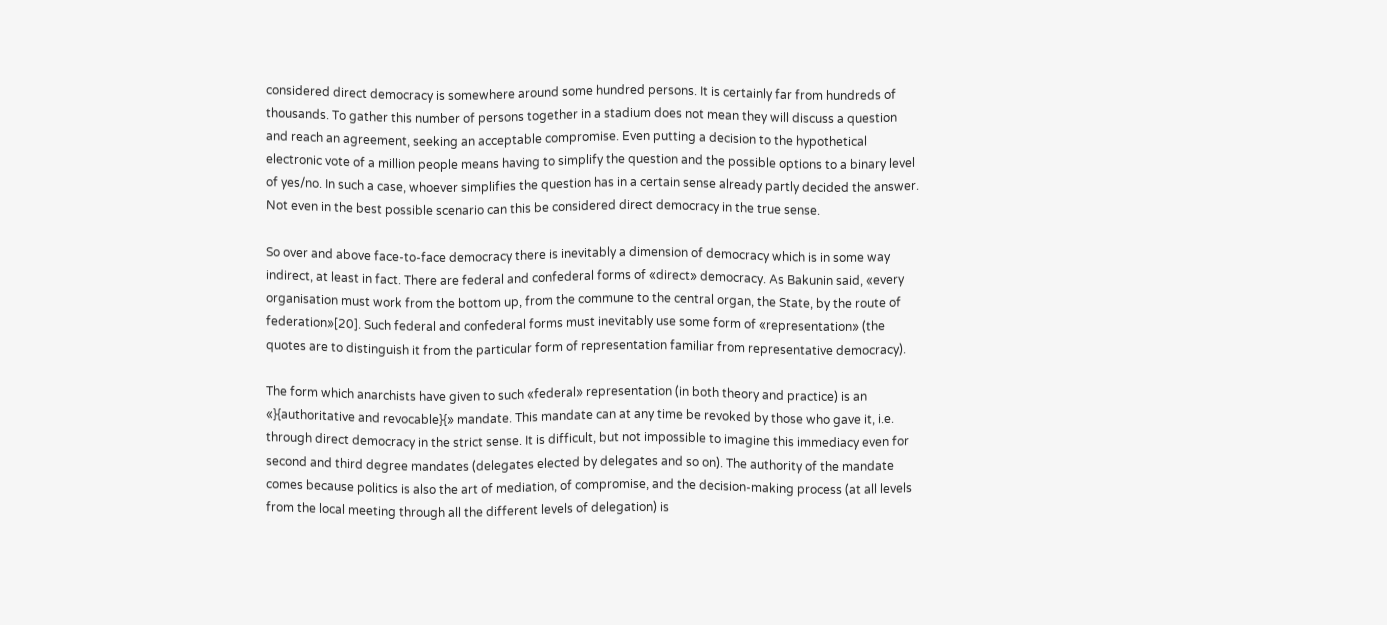considered direct democracy is somewhere around some hundred persons. It is certainly far from hundreds of thousands. To gather this number of persons together in a stadium does not mean they will discuss a question and reach an agreement, seeking an acceptable compromise. Even putting a decision to the hypothetical electronic vote of a million people means having to simplify the question and the possible options to a binary level of yes/no. In such a case, whoever simplifies the question has in a certain sense already partly decided the answer. Not even in the best possible scenario can this be considered direct democracy in the true sense.

So over and above face-to-face democracy there is inevitably a dimension of democracy which is in some way indirect, at least in fact. There are federal and confederal forms of «direct» democracy. As Bakunin said, «every organisation must work from the bottom up, from the commune to the central organ, the State, by the route of federation»[20]. Such federal and confederal forms must inevitably use some form of «representation» (the quotes are to distinguish it from the particular form of representation familiar from representative democracy).

The form which anarchists have given to such «federal» representation (in both theory and practice) is an «}{authoritative and revocable}{» mandate. This mandate can at any time be revoked by those who gave it, i.e. through direct democracy in the strict sense. It is difficult, but not impossible to imagine this immediacy even for second and third degree mandates (delegates elected by delegates and so on). The authority of the mandate comes because politics is also the art of mediation, of compromise, and the decision-making process (at all levels from the local meeting through all the different levels of delegation) is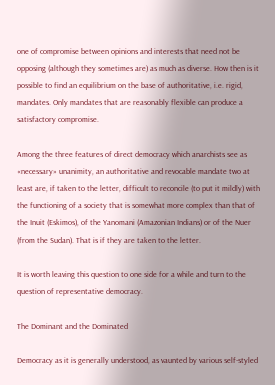one of compromise between opinions and interests that need not be opposing (although they sometimes are) as much as diverse. How then is it possible to find an equilibrium on the base of authoritative, i.e. rigid, mandates. Only mandates that are reasonably flexible can produce a satisfactory compromise.

Among the three features of direct democracy which anarchists see as «necessary» unanimity, an authoritative and revocable mandate two at least are, if taken to the letter, difficult to reconcile (to put it mildly) with the functioning of a society that is somewhat more complex than that of the Inuit (Eskimos), of the Yanomani (Amazonian Indians) or of the Nuer (from the Sudan). That is if they are taken to the letter.

It is worth leaving this question to one side for a while and turn to the question of representative democracy.

The Dominant and the Dominated

Democracy as it is generally understood, as vaunted by various self-styled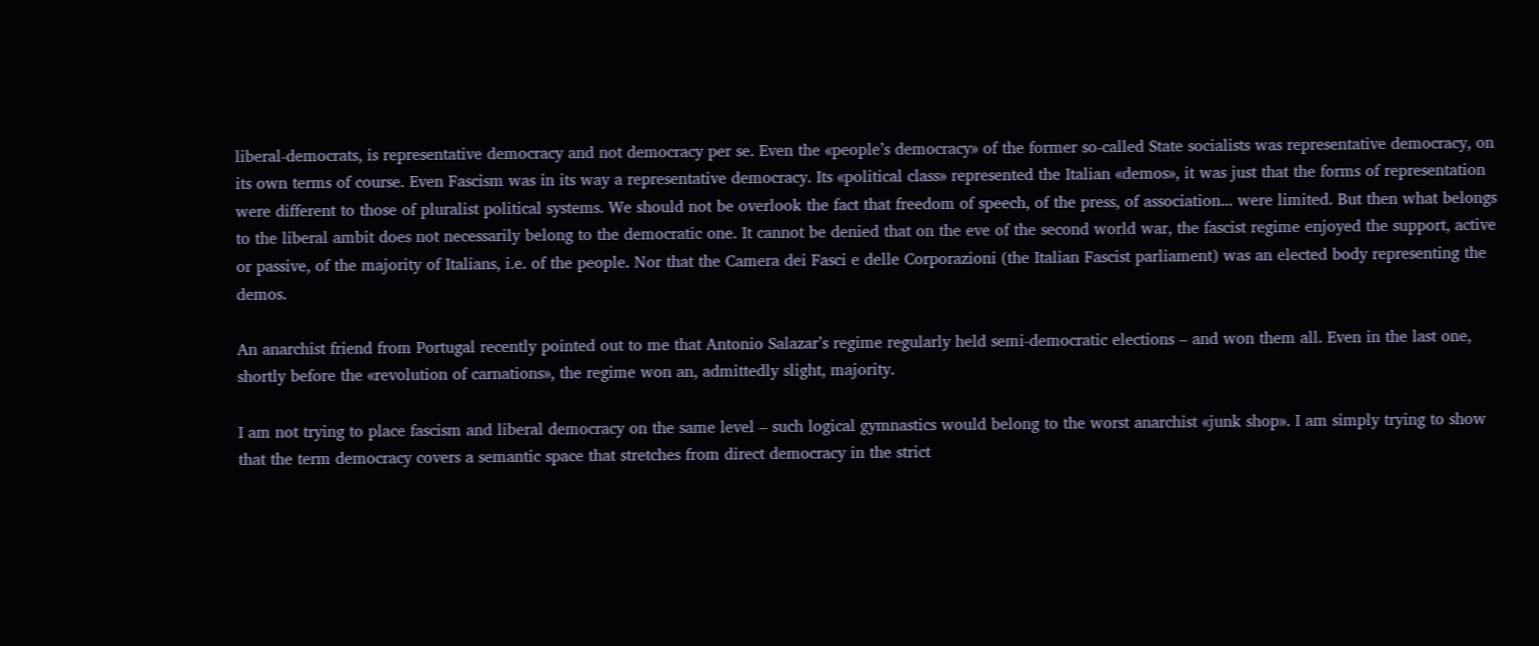liberal-democrats, is representative democracy and not democracy per se. Even the «people’s democracy» of the former so-called State socialists was representative democracy, on its own terms of course. Even Fascism was in its way a representative democracy. Its «political class» represented the Italian «demos», it was just that the forms of representation were different to those of pluralist political systems. We should not be overlook the fact that freedom of speech, of the press, of association... were limited. But then what belongs to the liberal ambit does not necessarily belong to the democratic one. It cannot be denied that on the eve of the second world war, the fascist regime enjoyed the support, active or passive, of the majority of Italians, i.e. of the people. Nor that the Camera dei Fasci e delle Corporazioni (the Italian Fascist parliament) was an elected body representing the demos.

An anarchist friend from Portugal recently pointed out to me that Antonio Salazar’s regime regularly held semi-democratic elections – and won them all. Even in the last one, shortly before the «revolution of carnations», the regime won an, admittedly slight, majority.

I am not trying to place fascism and liberal democracy on the same level – such logical gymnastics would belong to the worst anarchist «junk shop». I am simply trying to show that the term democracy covers a semantic space that stretches from direct democracy in the strict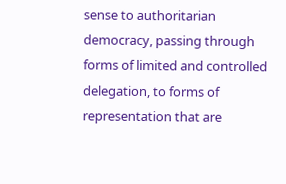sense to authoritarian democracy, passing through forms of limited and controlled delegation, to forms of representation that are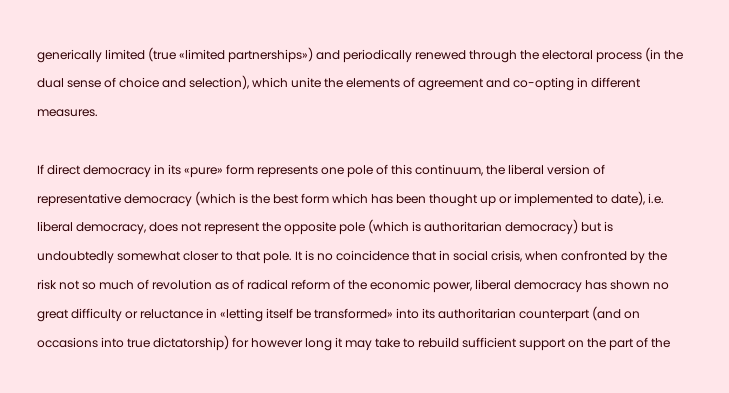generically limited (true «limited partnerships») and periodically renewed through the electoral process (in the dual sense of choice and selection), which unite the elements of agreement and co-opting in different measures.

If direct democracy in its «pure» form represents one pole of this continuum, the liberal version of representative democracy (which is the best form which has been thought up or implemented to date), i.e. liberal democracy, does not represent the opposite pole (which is authoritarian democracy) but is undoubtedly somewhat closer to that pole. It is no coincidence that in social crisis, when confronted by the risk not so much of revolution as of radical reform of the economic power, liberal democracy has shown no great difficulty or reluctance in «letting itself be transformed» into its authoritarian counterpart (and on occasions into true dictatorship) for however long it may take to rebuild sufficient support on the part of the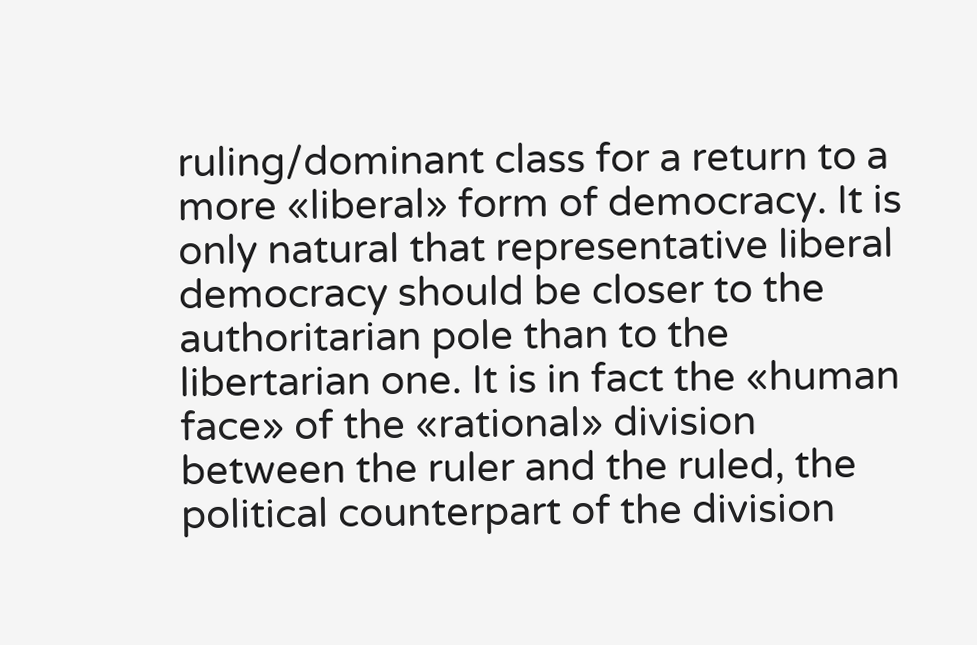ruling/dominant class for a return to a more «liberal» form of democracy. It is only natural that representative liberal democracy should be closer to the authoritarian pole than to the libertarian one. It is in fact the «human face» of the «rational» division between the ruler and the ruled, the political counterpart of the division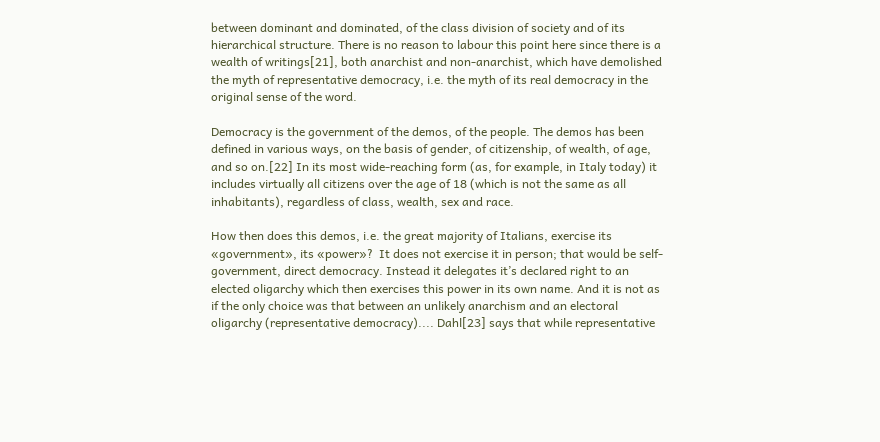between dominant and dominated, of the class division of society and of its hierarchical structure. There is no reason to labour this point here since there is a wealth of writings[21], both anarchist and non-anarchist, which have demolished the myth of representative democracy, i.e. the myth of its real democracy in the original sense of the word.

Democracy is the government of the demos, of the people. The demos has been defined in various ways, on the basis of gender, of citizenship, of wealth, of age, and so on.[22] In its most wide-reaching form (as, for example, in Italy today) it includes virtually all citizens over the age of 18 (which is not the same as all inhabitants), regardless of class, wealth, sex and race.

How then does this demos, i.e. the great majority of Italians, exercise its «government», its «power»?  It does not exercise it in person; that would be self-government, direct democracy. Instead it delegates it’s declared right to an elected oligarchy which then exercises this power in its own name. And it is not as if the only choice was that between an unlikely anarchism and an electoral oligarchy (representative democracy).... Dahl[23] says that while representative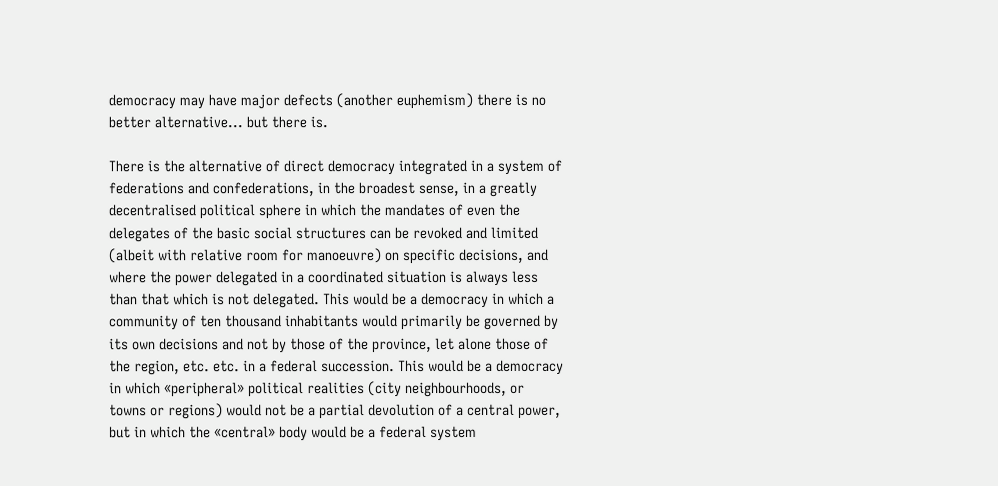democracy may have major defects (another euphemism) there is no better alternative... but there is.

There is the alternative of direct democracy integrated in a system of federations and confederations, in the broadest sense, in a greatly decentralised political sphere in which the mandates of even the delegates of the basic social structures can be revoked and limited (albeit with relative room for manoeuvre) on specific decisions, and where the power delegated in a coordinated situation is always less than that which is not delegated. This would be a democracy in which a community of ten thousand inhabitants would primarily be governed by its own decisions and not by those of the province, let alone those of the region, etc. etc. in a federal succession. This would be a democracy in which «peripheral» political realities (city neighbourhoods, or towns or regions) would not be a partial devolution of a central power, but in which the «central» body would be a federal system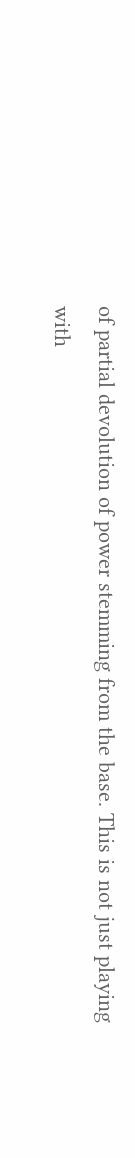of partial devolution of power stemming from the base. This is not just playing with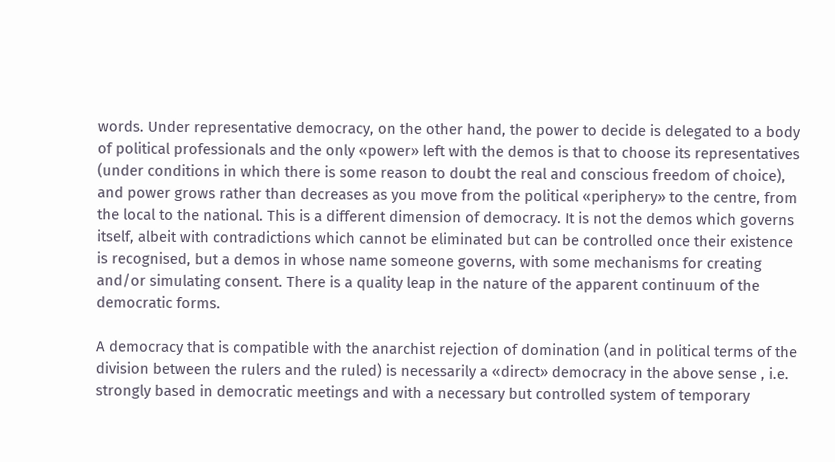words. Under representative democracy, on the other hand, the power to decide is delegated to a body of political professionals and the only «power» left with the demos is that to choose its representatives (under conditions in which there is some reason to doubt the real and conscious freedom of choice), and power grows rather than decreases as you move from the political «periphery» to the centre, from the local to the national. This is a different dimension of democracy. It is not the demos which governs itself, albeit with contradictions which cannot be eliminated but can be controlled once their existence is recognised, but a demos in whose name someone governs, with some mechanisms for creating and/or simulating consent. There is a quality leap in the nature of the apparent continuum of the democratic forms.

A democracy that is compatible with the anarchist rejection of domination (and in political terms of the division between the rulers and the ruled) is necessarily a «direct» democracy in the above sense , i.e. strongly based in democratic meetings and with a necessary but controlled system of temporary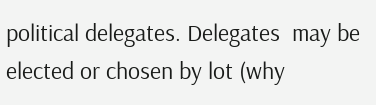political delegates. Delegates  may be elected or chosen by lot (why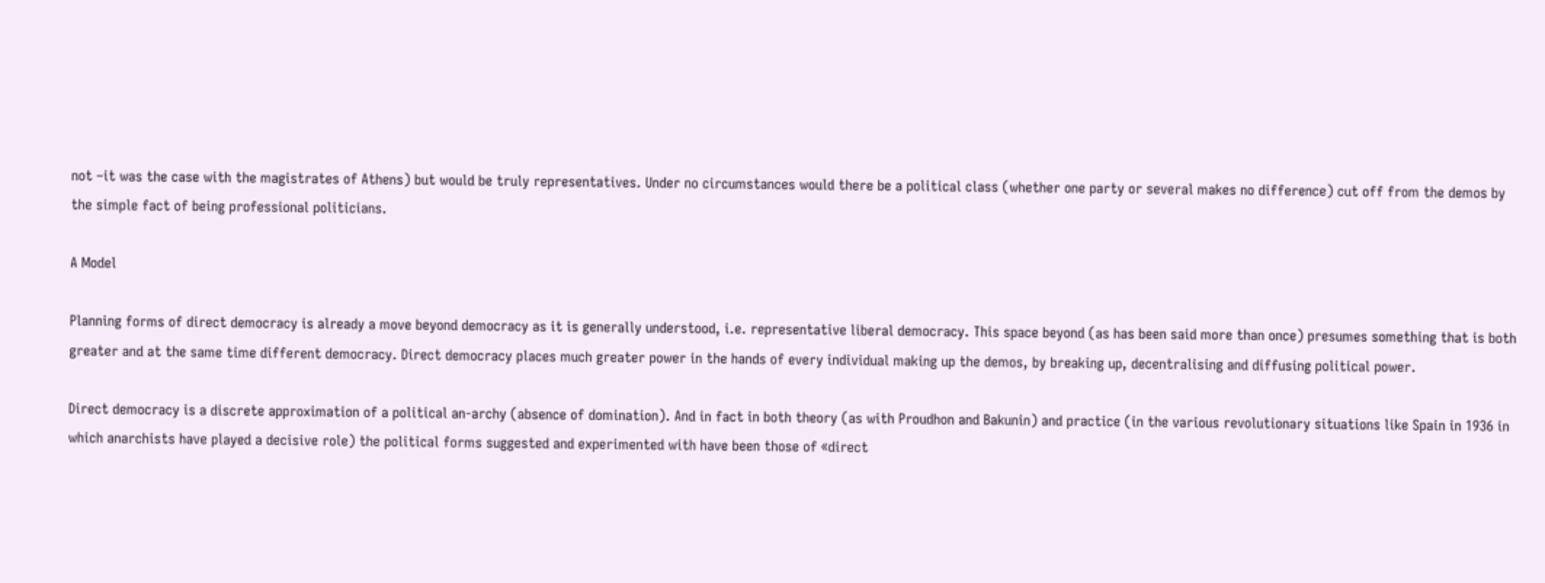not –it was the case with the magistrates of Athens) but would be truly representatives. Under no circumstances would there be a political class (whether one party or several makes no difference) cut off from the demos by the simple fact of being professional politicians.

A Model

Planning forms of direct democracy is already a move beyond democracy as it is generally understood, i.e. representative liberal democracy. This space beyond (as has been said more than once) presumes something that is both greater and at the same time different democracy. Direct democracy places much greater power in the hands of every individual making up the demos, by breaking up, decentralising and diffusing political power.

Direct democracy is a discrete approximation of a political an-archy (absence of domination). And in fact in both theory (as with Proudhon and Bakunin) and practice (in the various revolutionary situations like Spain in 1936 in which anarchists have played a decisive role) the political forms suggested and experimented with have been those of «direct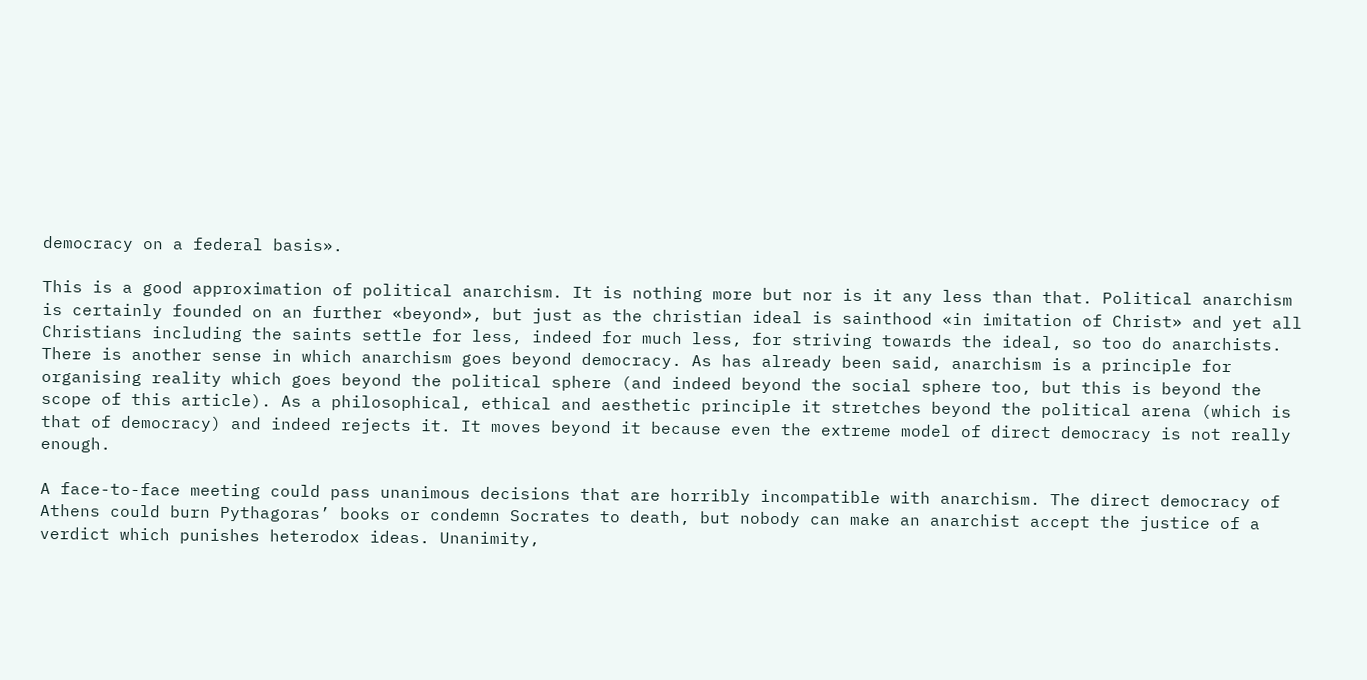democracy on a federal basis».

This is a good approximation of political anarchism. It is nothing more but nor is it any less than that. Political anarchism is certainly founded on an further «beyond», but just as the christian ideal is sainthood «in imitation of Christ» and yet all Christians including the saints settle for less, indeed for much less, for striving towards the ideal, so too do anarchists. There is another sense in which anarchism goes beyond democracy. As has already been said, anarchism is a principle for organising reality which goes beyond the political sphere (and indeed beyond the social sphere too, but this is beyond the scope of this article). As a philosophical, ethical and aesthetic principle it stretches beyond the political arena (which is that of democracy) and indeed rejects it. It moves beyond it because even the extreme model of direct democracy is not really enough.

A face-to-face meeting could pass unanimous decisions that are horribly incompatible with anarchism. The direct democracy of Athens could burn Pythagoras’ books or condemn Socrates to death, but nobody can make an anarchist accept the justice of a verdict which punishes heterodox ideas. Unanimity,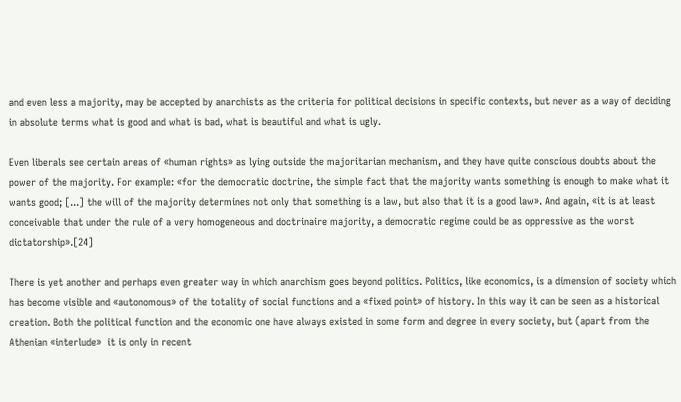and even less a majority, may be accepted by anarchists as the criteria for political decisions in specific contexts, but never as a way of deciding in absolute terms what is good and what is bad, what is beautiful and what is ugly.

Even liberals see certain areas of «human rights» as lying outside the majoritarian mechanism, and they have quite conscious doubts about the power of the majority. For example: «for the democratic doctrine, the simple fact that the majority wants something is enough to make what it wants good; [...] the will of the majority determines not only that something is a law, but also that it is a good law». And again, «it is at least conceivable that under the rule of a very homogeneous and doctrinaire majority, a democratic regime could be as oppressive as the worst dictatorship».[24]

There is yet another and perhaps even greater way in which anarchism goes beyond politics. Politics, like economics, is a dimension of society which has become visible and «autonomous» of the totality of social functions and a «fixed point» of history. In this way it can be seen as a historical creation. Both the political function and the economic one have always existed in some form and degree in every society, but (apart from the Athenian «interlude»  it is only in recent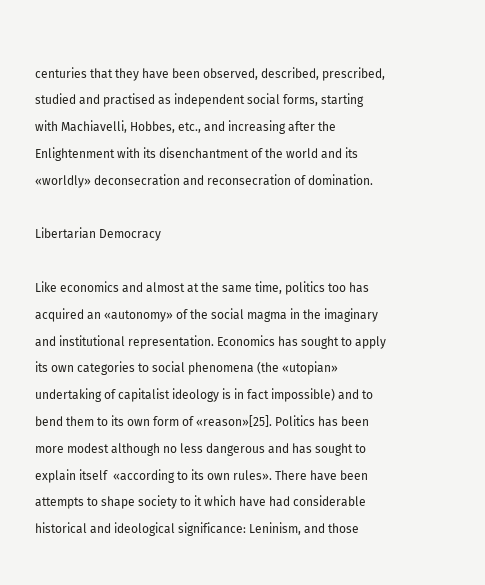centuries that they have been observed, described, prescribed, studied and practised as independent social forms, starting with Machiavelli, Hobbes, etc., and increasing after the Enlightenment with its disenchantment of the world and its «worldly» deconsecration and reconsecration of domination.

Libertarian Democracy

Like economics and almost at the same time, politics too has acquired an «autonomy» of the social magma in the imaginary and institutional representation. Economics has sought to apply its own categories to social phenomena (the «utopian» undertaking of capitalist ideology is in fact impossible) and to bend them to its own form of «reason»[25]. Politics has been more modest although no less dangerous and has sought to explain itself  «according to its own rules». There have been attempts to shape society to it which have had considerable historical and ideological significance: Leninism, and those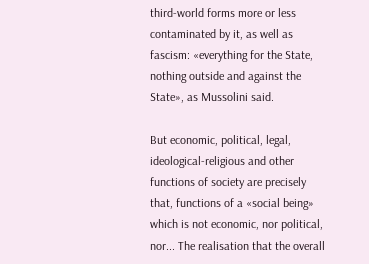third-world forms more or less contaminated by it, as well as fascism: «everything for the State, nothing outside and against the State», as Mussolini said.

But economic, political, legal, ideological-religious and other functions of society are precisely that, functions of a «social being» which is not economic, nor political, nor... The realisation that the overall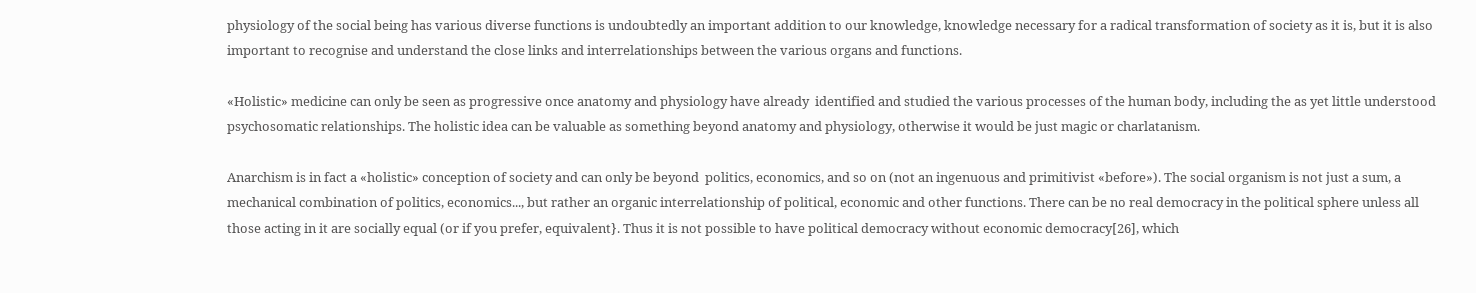physiology of the social being has various diverse functions is undoubtedly an important addition to our knowledge, knowledge necessary for a radical transformation of society as it is, but it is also important to recognise and understand the close links and interrelationships between the various organs and functions.

«Holistic» medicine can only be seen as progressive once anatomy and physiology have already  identified and studied the various processes of the human body, including the as yet little understood psychosomatic relationships. The holistic idea can be valuable as something beyond anatomy and physiology, otherwise it would be just magic or charlatanism.

Anarchism is in fact a «holistic» conception of society and can only be beyond  politics, economics, and so on (not an ingenuous and primitivist «before»). The social organism is not just a sum, a mechanical combination of politics, economics..., but rather an organic interrelationship of political, economic and other functions. There can be no real democracy in the political sphere unless all those acting in it are socially equal (or if you prefer, equivalent}. Thus it is not possible to have political democracy without economic democracy[26], which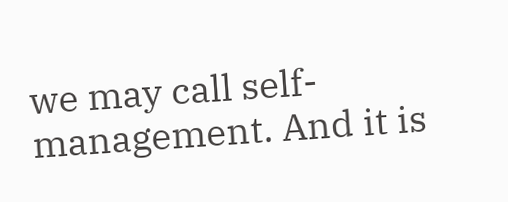we may call self-management. And it is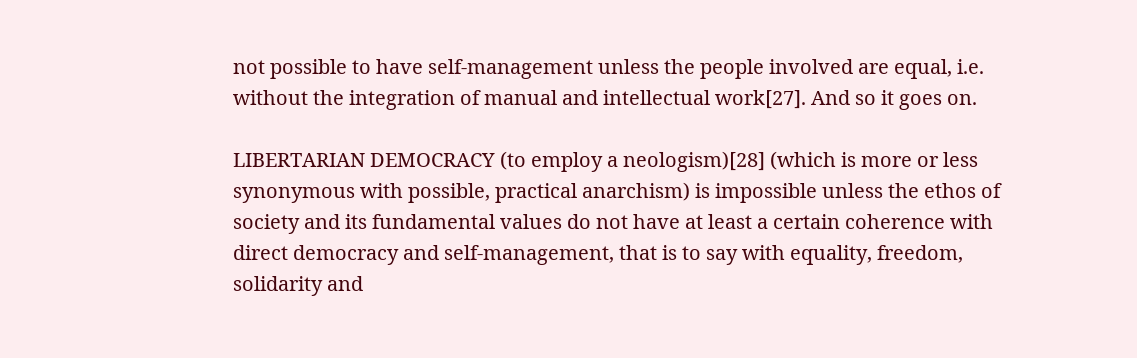not possible to have self-management unless the people involved are equal, i.e. without the integration of manual and intellectual work[27]. And so it goes on.

LIBERTARIAN DEMOCRACY (to employ a neologism)[28] (which is more or less synonymous with possible, practical anarchism) is impossible unless the ethos of society and its fundamental values do not have at least a certain coherence with direct democracy and self-management, that is to say with equality, freedom, solidarity and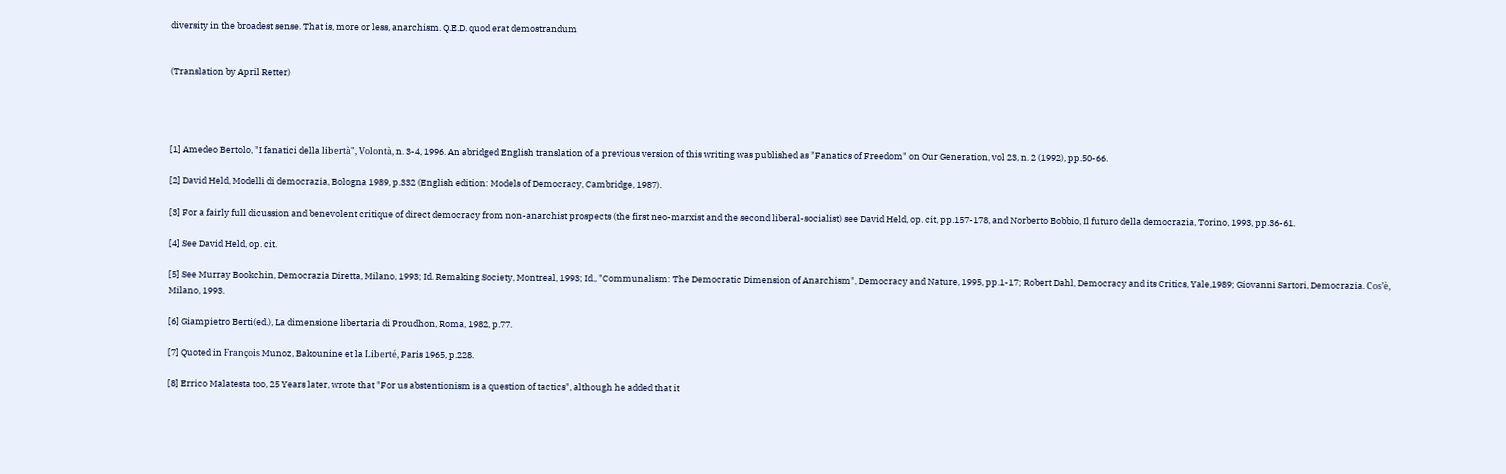diversity in the broadest sense. That is, more or less, anarchism. Q.E.D. quod erat demostrandum


(Translation by April Retter)




[1] Amedeo Bertolo, "I fanatici della libertà", Volontà, n. 3-4, 1996. An abridged English translation of a previous version of this writing was published as "Fanatics of Freedom" on Our Generation, vol 23, n. 2 (1992), pp.50-66.

[2] David Held, Modelli di democrazia, Bologna 1989, p.332 (English edition: Models of Democracy, Cambridge, 1987).

[3] For a fairly full dicussion and benevolent critique of direct democracy from non-anarchist prospects (the first neo-marxist and the second liberal-socialist) see David Held, op. cit, pp.157-178, and Norberto Bobbio, Il futuro della democrazia, Torino, 1993, pp.36-61.

[4] See David Held, op. cit.

[5] See Murray Bookchin, Democrazia Diretta, Milano, 1993; Id. Remaking Society, Montreal, 1993; Id., "Communalism: The Democratic Dimension of Anarchism", Democracy and Nature, 1995, pp.1-17; Robert Dahl, Democracy and its Critics, Yale,1989; Giovanni Sartori, Democrazia. Cos’è, Milano, 1993.

[6] Giampietro Berti(ed.), La dimensione libertaria di Proudhon, Roma, 1982, p.77.

[7] Quoted in François Munoz, Bakounine et la Liberté, Paris 1965, p.228.

[8] Errico Malatesta too, 25 Years later, wrote that "For us abstentionism is a question of tactics", although he added that it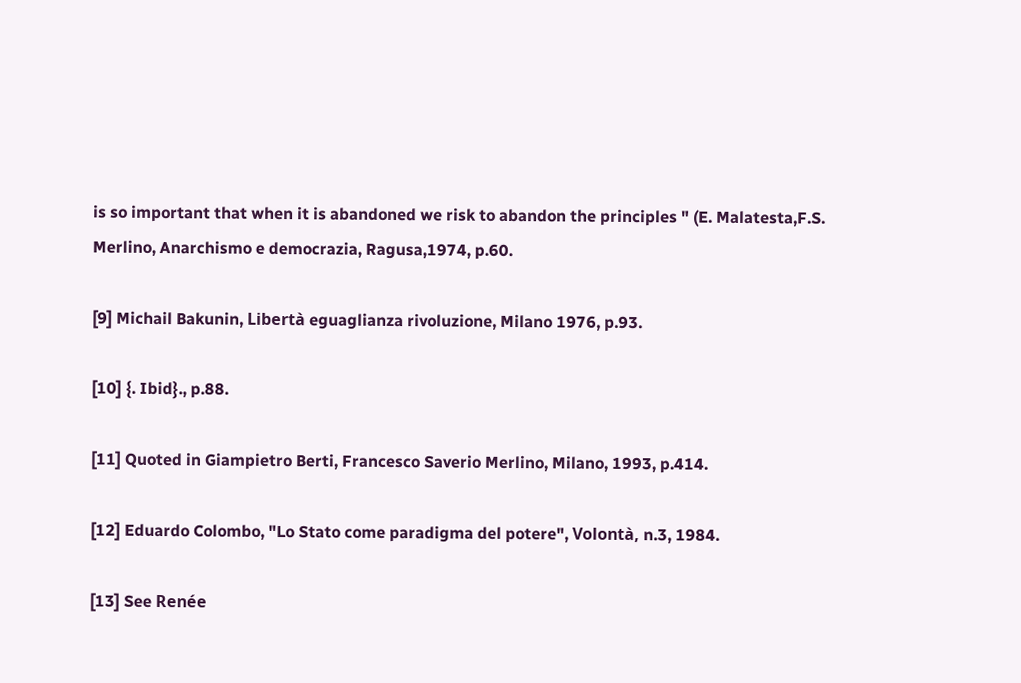is so important that when it is abandoned we risk to abandon the principles " (E. Malatesta,F.S. Merlino, Anarchismo e democrazia, Ragusa,1974, p.60.

[9] Michail Bakunin, Libertà eguaglianza rivoluzione, Milano 1976, p.93.

[10] {. Ibid}., p.88.

[11] Quoted in Giampietro Berti, Francesco Saverio Merlino, Milano, 1993, p.414.

[12] Eduardo Colombo, "Lo Stato come paradigma del potere", Volontà, n.3, 1984.

[13] See Renée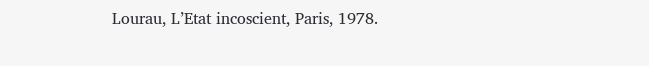Lourau, L’Etat incoscient, Paris, 1978.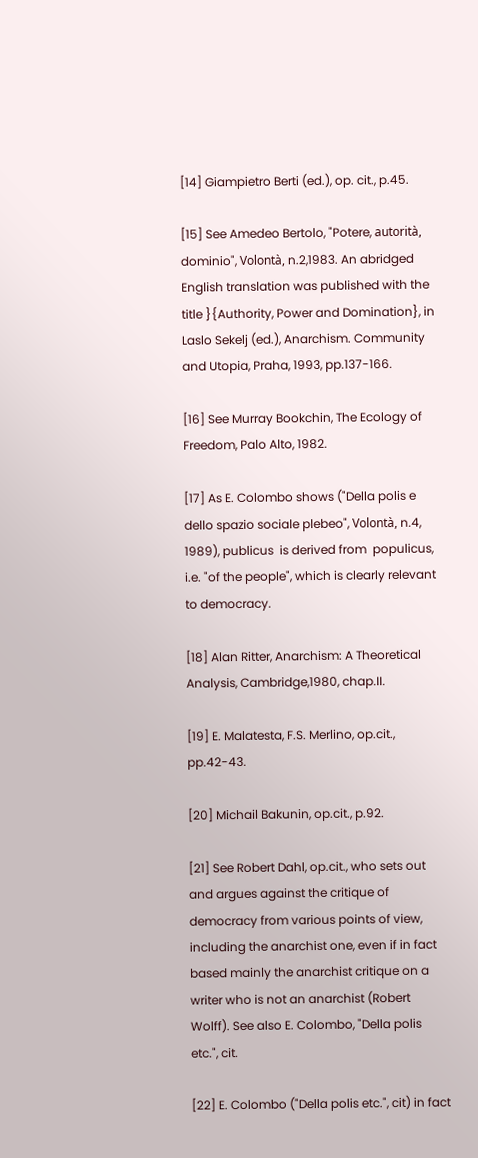[14] Giampietro Berti (ed.), op. cit., p.45.

[15] See Amedeo Bertolo, "Potere, autorità, dominio", Volontà, n.2,1983. An abridged English translation was published with the title }{Authority, Power and Domination}, in Laslo Sekelj (ed.), Anarchism. Community and Utopia, Praha, 1993, pp.137-166.

[16] See Murray Bookchin, The Ecology of Freedom, Palo Alto, 1982.

[17] As E. Colombo shows ("Della polis e dello spazio sociale plebeo", Volontà, n.4, 1989), publicus  is derived from  populicus, i.e. "of the people", which is clearly relevant to democracy.

[18] Alan Ritter, Anarchism: A Theoretical Analysis, Cambridge,1980, chap.II.

[19] E. Malatesta, F.S. Merlino, op.cit., pp.42-43.

[20] Michail Bakunin, op.cit., p.92.

[21] See Robert Dahl, op.cit., who sets out and argues against the critique of democracy from various points of view, including the anarchist one, even if in fact based mainly the anarchist critique on a writer who is not an anarchist (Robert Wolff). See also E. Colombo, "Della polis etc.", cit.

[22] E. Colombo ("Della polis etc.", cit) in fact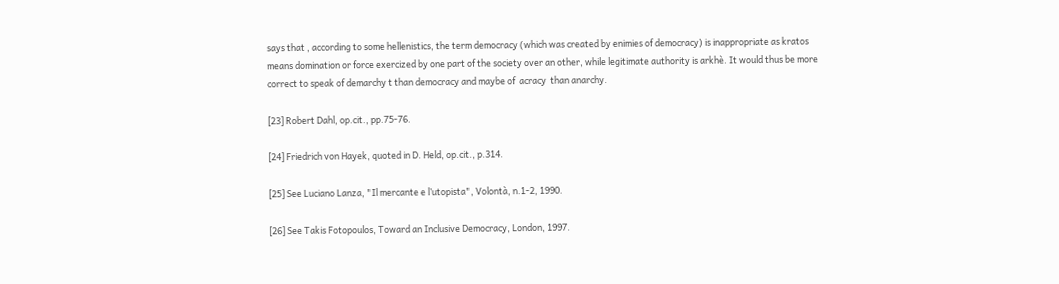says that , according to some hellenistics, the term democracy (which was created by enimies of democracy) is inappropriate as kratos means domination or force exercized by one part of the society over an other, while legitimate authority is arkhè. It would thus be more correct to speak of demarchy t than democracy and maybe of  acracy  than anarchy.

[23] Robert Dahl, op.cit., pp.75-76.

[24] Friedrich von Hayek, quoted in D. Held, op.cit., p.314.

[25] See Luciano Lanza, "Il mercante e l’utopista", Volontà, n.1-2, 1990.

[26] See Takis Fotopoulos, Toward an Inclusive Democracy, London, 1997.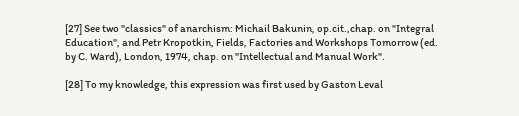[27] See two "classics" of anarchism: Michail Bakunin, op.cit.,chap. on "Integral Education", and Petr Kropotkin, Fields, Factories and Workshops Tomorrow (ed. by C. Ward), London, 1974, chap. on "Intellectual and Manual Work".

[28] To my knowledge, this expression was first used by Gaston Leval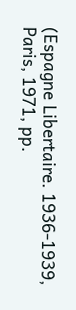(Espagne Libertaire. 1936-1939, Paris, 1971, pp.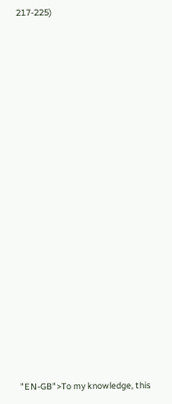217-225)























"EN-GB">To my knowledge, this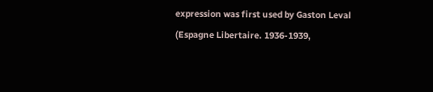expression was first used by Gaston Leval (Espagne Libertaire. 1936-1939,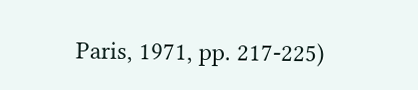Paris, 1971, pp. 217-225)